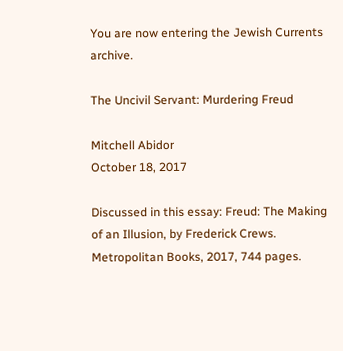You are now entering the Jewish Currents archive.

The Uncivil Servant: Murdering Freud

Mitchell Abidor
October 18, 2017

Discussed in this essay: Freud: The Making of an Illusion, by Frederick Crews. Metropolitan Books, 2017, 744 pages.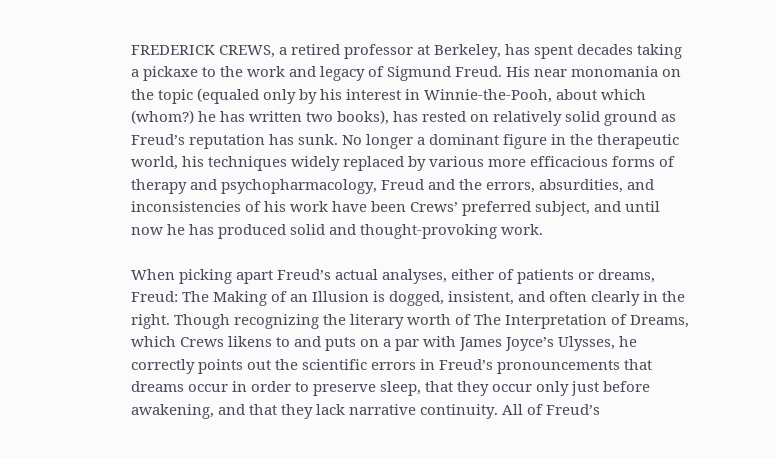FREDERICK CREWS, a retired professor at Berkeley, has spent decades taking a pickaxe to the work and legacy of Sigmund Freud. His near monomania on the topic (equaled only by his interest in Winnie-the-Pooh, about which (whom?) he has written two books), has rested on relatively solid ground as Freud’s reputation has sunk. No longer a dominant figure in the therapeutic world, his techniques widely replaced by various more efficacious forms of therapy and psychopharmacology, Freud and the errors, absurdities, and inconsistencies of his work have been Crews’ preferred subject, and until now he has produced solid and thought-provoking work.

When picking apart Freud’s actual analyses, either of patients or dreams, Freud: The Making of an Illusion is dogged, insistent, and often clearly in the right. Though recognizing the literary worth of The Interpretation of Dreams, which Crews likens to and puts on a par with James Joyce’s Ulysses, he correctly points out the scientific errors in Freud’s pronouncements that dreams occur in order to preserve sleep, that they occur only just before awakening, and that they lack narrative continuity. All of Freud’s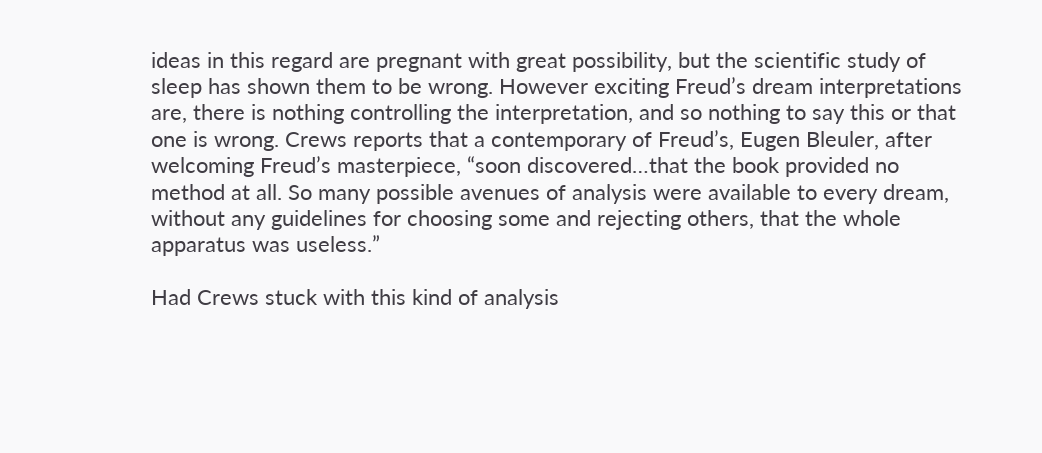ideas in this regard are pregnant with great possibility, but the scientific study of sleep has shown them to be wrong. However exciting Freud’s dream interpretations are, there is nothing controlling the interpretation, and so nothing to say this or that one is wrong. Crews reports that a contemporary of Freud’s, Eugen Bleuler, after welcoming Freud’s masterpiece, “soon discovered…that the book provided no method at all. So many possible avenues of analysis were available to every dream, without any guidelines for choosing some and rejecting others, that the whole apparatus was useless.”

Had Crews stuck with this kind of analysis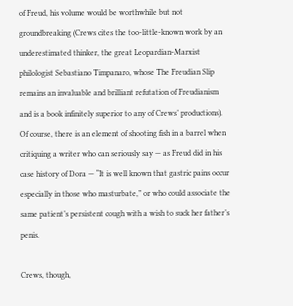of Freud, his volume would be worthwhile but not groundbreaking (Crews cites the too-little-known work by an underestimated thinker, the great Leopardian-Marxist philologist Sebastiano Timpanaro, whose The Freudian Slip remains an invaluable and brilliant refutation of Freudianism and is a book infinitely superior to any of Crews’ productions). Of course, there is an element of shooting fish in a barrel when critiquing a writer who can seriously say — as Freud did in his case history of Dora — “It is well known that gastric pains occur especially in those who masturbate,” or who could associate the same patient’s persistent cough with a wish to suck her father’s penis.

Crews, though,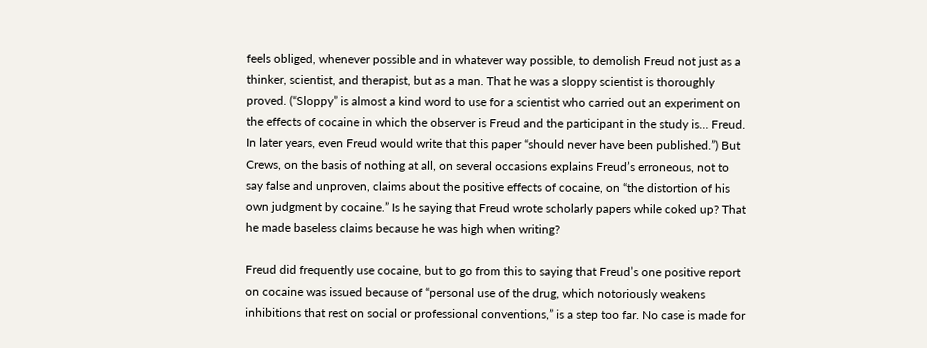feels obliged, whenever possible and in whatever way possible, to demolish Freud not just as a thinker, scientist, and therapist, but as a man. That he was a sloppy scientist is thoroughly proved. (“Sloppy” is almost a kind word to use for a scientist who carried out an experiment on the effects of cocaine in which the observer is Freud and the participant in the study is… Freud. In later years, even Freud would write that this paper “should never have been published.”) But Crews, on the basis of nothing at all, on several occasions explains Freud’s erroneous, not to say false and unproven, claims about the positive effects of cocaine, on “the distortion of his own judgment by cocaine.” Is he saying that Freud wrote scholarly papers while coked up? That he made baseless claims because he was high when writing?

Freud did frequently use cocaine, but to go from this to saying that Freud’s one positive report on cocaine was issued because of “personal use of the drug, which notoriously weakens inhibitions that rest on social or professional conventions,” is a step too far. No case is made for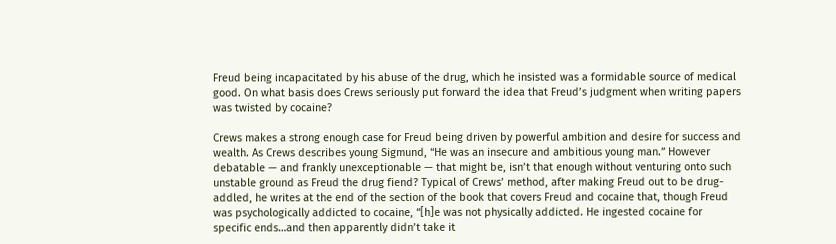Freud being incapacitated by his abuse of the drug, which he insisted was a formidable source of medical good. On what basis does Crews seriously put forward the idea that Freud’s judgment when writing papers was twisted by cocaine?

Crews makes a strong enough case for Freud being driven by powerful ambition and desire for success and wealth. As Crews describes young Sigmund, “He was an insecure and ambitious young man.” However debatable — and frankly unexceptionable — that might be, isn’t that enough without venturing onto such unstable ground as Freud the drug fiend? Typical of Crews’ method, after making Freud out to be drug-addled, he writes at the end of the section of the book that covers Freud and cocaine that, though Freud was psychologically addicted to cocaine, “[h]e was not physically addicted. He ingested cocaine for specific ends…and then apparently didn’t take it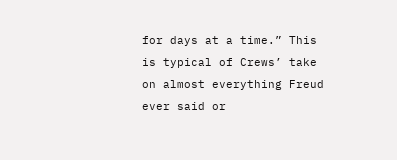for days at a time.” This is typical of Crews’ take on almost everything Freud ever said or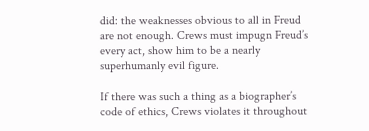did: the weaknesses obvious to all in Freud are not enough. Crews must impugn Freud’s every act, show him to be a nearly superhumanly evil figure.

If there was such a thing as a biographer’s code of ethics, Crews violates it throughout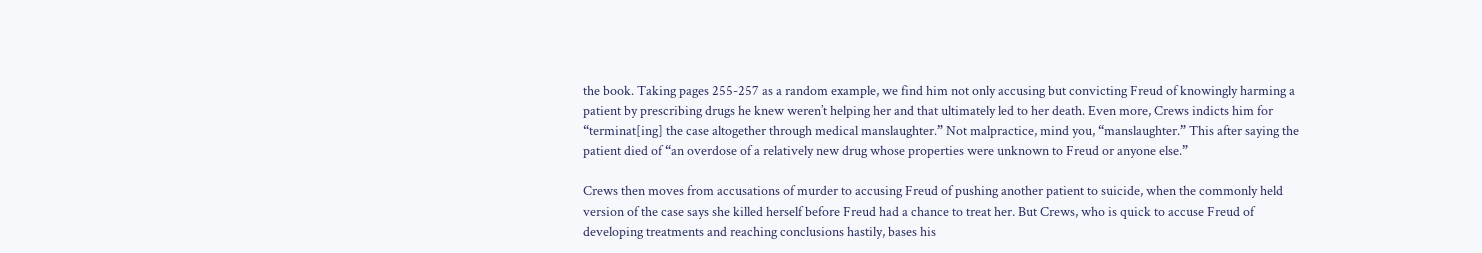the book. Taking pages 255-257 as a random example, we find him not only accusing but convicting Freud of knowingly harming a patient by prescribing drugs he knew weren’t helping her and that ultimately led to her death. Even more, Crews indicts him for “terminat[ing] the case altogether through medical manslaughter.” Not malpractice, mind you, “manslaughter.” This after saying the patient died of “an overdose of a relatively new drug whose properties were unknown to Freud or anyone else.”

Crews then moves from accusations of murder to accusing Freud of pushing another patient to suicide, when the commonly held version of the case says she killed herself before Freud had a chance to treat her. But Crews, who is quick to accuse Freud of developing treatments and reaching conclusions hastily, bases his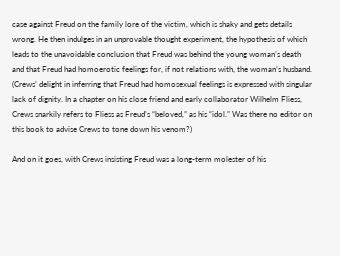case against Freud on the family lore of the victim, which is shaky and gets details wrong. He then indulges in an unprovable thought experiment, the hypothesis of which leads to the unavoidable conclusion that Freud was behind the young woman’s death and that Freud had homoerotic feelings for, if not relations with, the woman’s husband. (Crews’ delight in inferring that Freud had homosexual feelings is expressed with singular lack of dignity. In a chapter on his close friend and early collaborator Wilhelm Fliess, Crews snarkily refers to Fliess as Freud’s “beloved,” as his “idol.” Was there no editor on this book to advise Crews to tone down his venom?)

And on it goes, with Crews insisting Freud was a long-term molester of his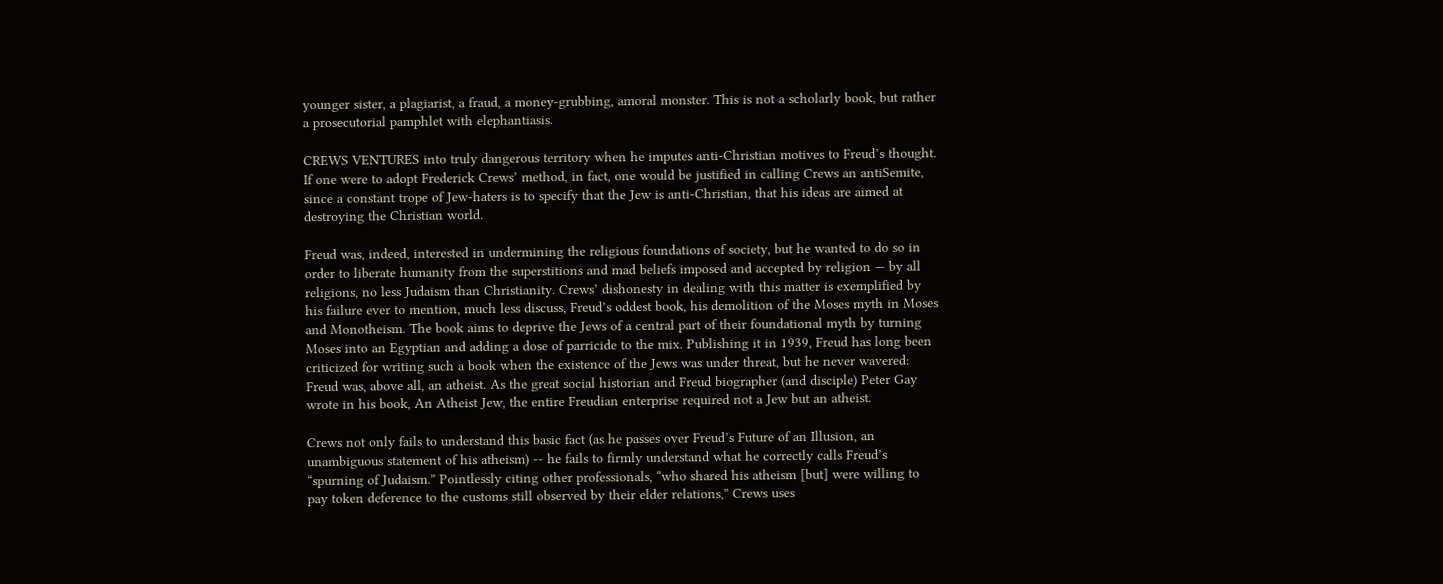younger sister, a plagiarist, a fraud, a money-grubbing, amoral monster. This is not a scholarly book, but rather a prosecutorial pamphlet with elephantiasis.

CREWS VENTURES into truly dangerous territory when he imputes anti-Christian motives to Freud’s thought. If one were to adopt Frederick Crews’ method, in fact, one would be justified in calling Crews an antiSemite, since a constant trope of Jew-haters is to specify that the Jew is anti-Christian, that his ideas are aimed at destroying the Christian world.

Freud was, indeed, interested in undermining the religious foundations of society, but he wanted to do so in order to liberate humanity from the superstitions and mad beliefs imposed and accepted by religion — by all religions, no less Judaism than Christianity. Crews’ dishonesty in dealing with this matter is exemplified by his failure ever to mention, much less discuss, Freud’s oddest book, his demolition of the Moses myth in Moses and Monotheism. The book aims to deprive the Jews of a central part of their foundational myth by turning Moses into an Egyptian and adding a dose of parricide to the mix. Publishing it in 1939, Freud has long been criticized for writing such a book when the existence of the Jews was under threat, but he never wavered: Freud was, above all, an atheist. As the great social historian and Freud biographer (and disciple) Peter Gay wrote in his book, An Atheist Jew, the entire Freudian enterprise required not a Jew but an atheist.

Crews not only fails to understand this basic fact (as he passes over Freud’s Future of an Illusion, an unambiguous statement of his atheism) -- he fails to firmly understand what he correctly calls Freud’s “spurning of Judaism.” Pointlessly citing other professionals, “who shared his atheism [but] were willing to pay token deference to the customs still observed by their elder relations,” Crews uses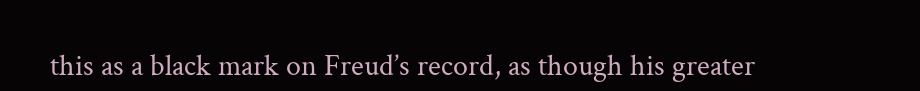this as a black mark on Freud’s record, as though his greater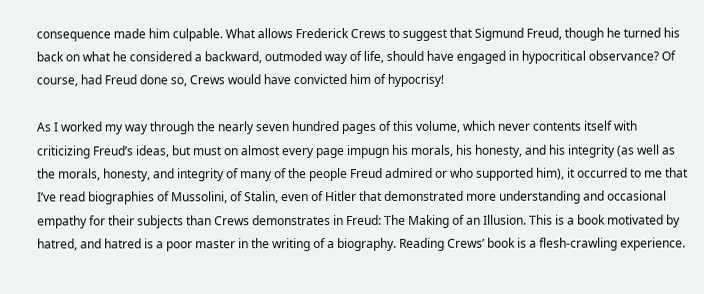consequence made him culpable. What allows Frederick Crews to suggest that Sigmund Freud, though he turned his back on what he considered a backward, outmoded way of life, should have engaged in hypocritical observance? Of course, had Freud done so, Crews would have convicted him of hypocrisy!

As I worked my way through the nearly seven hundred pages of this volume, which never contents itself with criticizing Freud’s ideas, but must on almost every page impugn his morals, his honesty, and his integrity (as well as the morals, honesty, and integrity of many of the people Freud admired or who supported him), it occurred to me that I’ve read biographies of Mussolini, of Stalin, even of Hitler that demonstrated more understanding and occasional empathy for their subjects than Crews demonstrates in Freud: The Making of an Illusion. This is a book motivated by hatred, and hatred is a poor master in the writing of a biography. Reading Crews’ book is a flesh-crawling experience.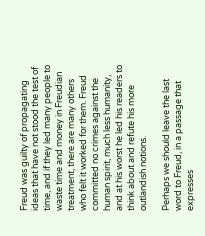Freud was guilty of propagating ideas that have not stood the test of time, and if they led many people to waste time and money in Freudian treatment, there are many others who felt it worked for them. Freud committed no crimes against the human spirit, much less humanity, and at his worst he led his readers to think about and refute his more outlandish notions.

Perhaps we should leave the last word to Freud, in a passage that expresses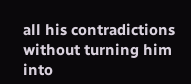all his contradictions without turning him into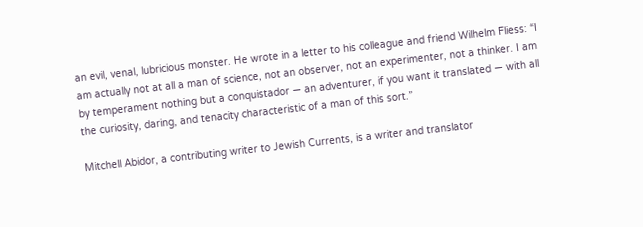an evil, venal, lubricious monster. He wrote in a letter to his colleague and friend Wilhelm Fliess: “I am actually not at all a man of science, not an observer, not an experimenter, not a thinker. I am by temperament nothing but a conquistador — an adventurer, if you want it translated — with all the curiosity, daring, and tenacity characteristic of a man of this sort.”

Mitchell Abidor, a contributing writer to Jewish Currents, is a writer and translator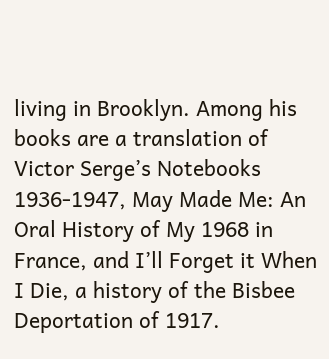living in Brooklyn. Among his books are a translation of Victor Serge’s Notebooks 1936-1947, May Made Me: An Oral History of My 1968 in France, and I’ll Forget it When I Die, a history of the Bisbee Deportation of 1917.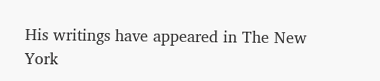His writings have appeared in The New York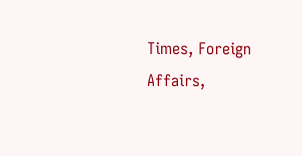Times, Foreign Affairs,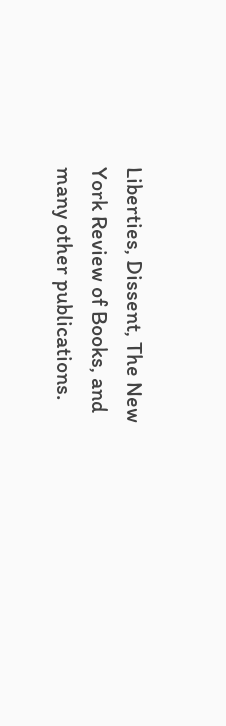Liberties, Dissent, The New York Review of Books, and many other publications.